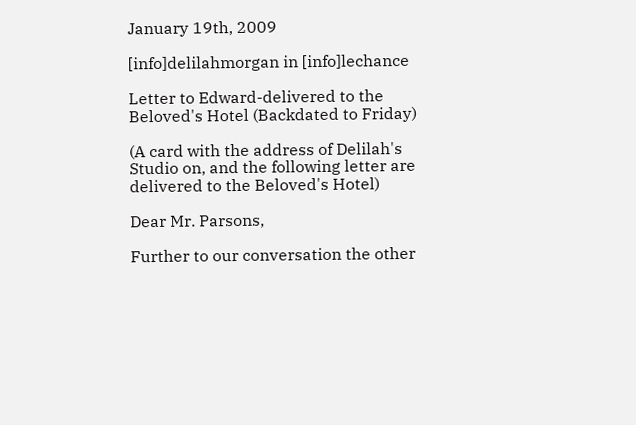January 19th, 2009

[info]delilahmorgan in [info]lechance

Letter to Edward-delivered to the Beloved's Hotel (Backdated to Friday)

(A card with the address of Delilah's Studio on, and the following letter are delivered to the Beloved's Hotel)

Dear Mr. Parsons,

Further to our conversation the other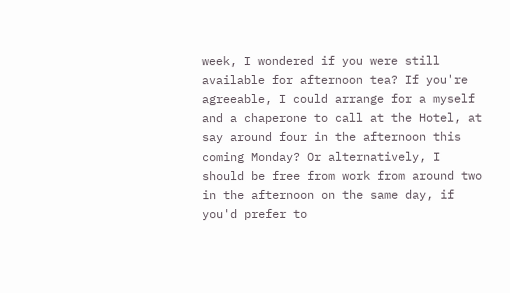week, I wondered if you were still available for afternoon tea? If you're agreeable, I could arrange for a myself and a chaperone to call at the Hotel, at say around four in the afternoon this coming Monday? Or alternatively, I should be free from work from around two in the afternoon on the same day, if you'd prefer to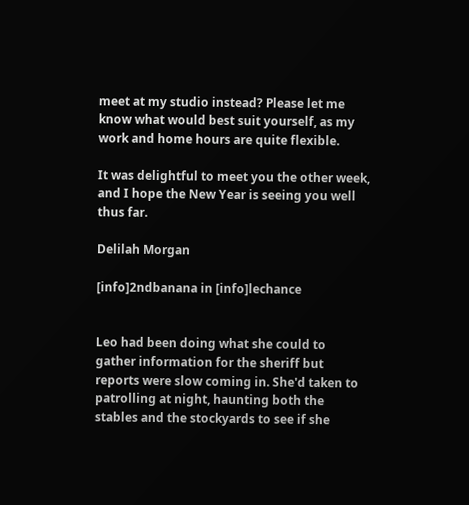meet at my studio instead? Please let me know what would best suit yourself, as my work and home hours are quite flexible.

It was delightful to meet you the other week, and I hope the New Year is seeing you well thus far.

Delilah Morgan

[info]2ndbanana in [info]lechance


Leo had been doing what she could to gather information for the sheriff but reports were slow coming in. She'd taken to patrolling at night, haunting both the stables and the stockyards to see if she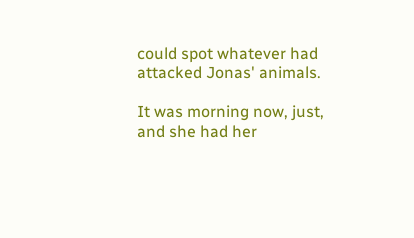could spot whatever had attacked Jonas' animals.

It was morning now, just, and she had her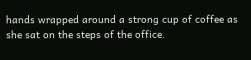hands wrapped around a strong cup of coffee as she sat on the steps of the office.